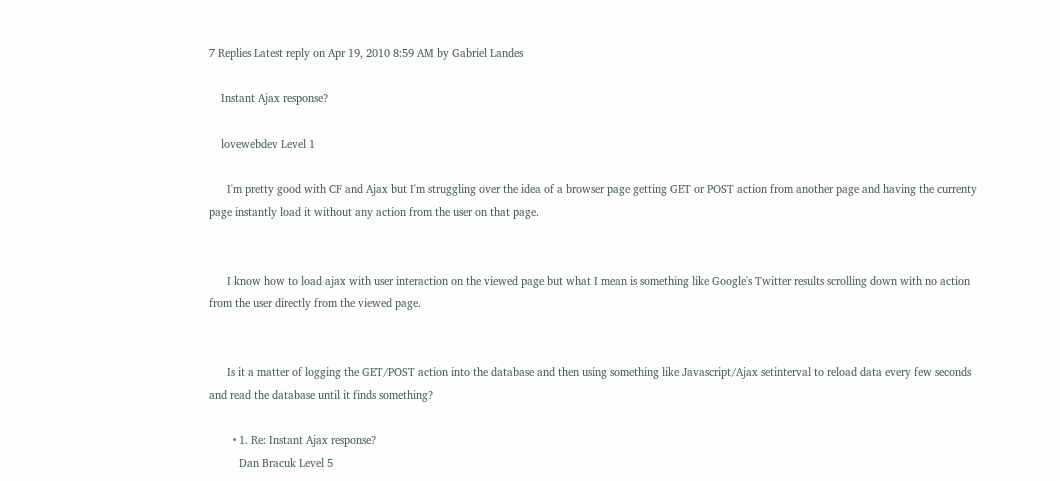7 Replies Latest reply on Apr 19, 2010 8:59 AM by Gabriel Landes

    Instant Ajax response?

    lovewebdev Level 1

      I'm pretty good with CF and Ajax but I'm struggling over the idea of a browser page getting GET or POST action from another page and having the currenty page instantly load it without any action from the user on that page.


      I know how to load ajax with user interaction on the viewed page but what I mean is something like Google's Twitter results scrolling down with no action from the user directly from the viewed page.


      Is it a matter of logging the GET/POST action into the database and then using something like Javascript/Ajax setinterval to reload data every few seconds and read the database until it finds something?

        • 1. Re: Instant Ajax response?
          Dan Bracuk Level 5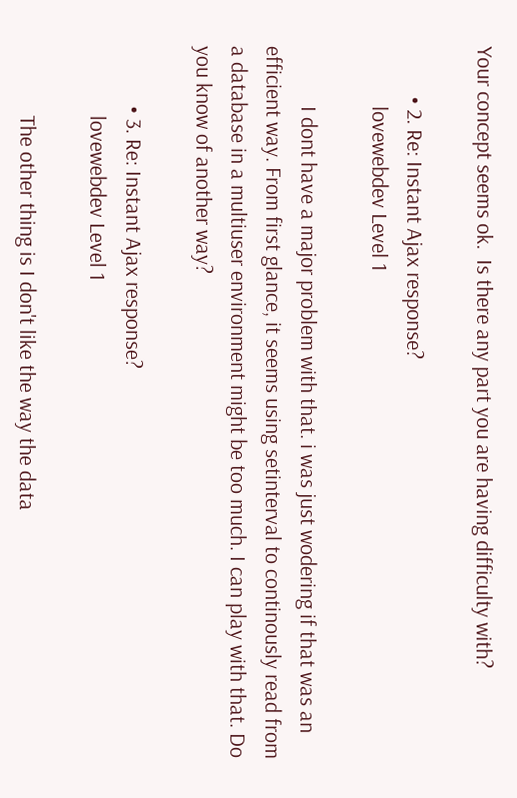Your concept seems ok.  Is there any part you are having difficulty with?

          • 2. Re: Instant Ajax response?
            lovewebdev Level 1

            I dont have a major problem with that. i was just wodering if that was an efficient way. From first glance, it seems using setinterval to continously read from a database in a multiuser environment might be too much. I can play with that. Do you know of another way?

            • 3. Re: Instant Ajax response?
              lovewebdev Level 1

              The other thing is I don't like the way the data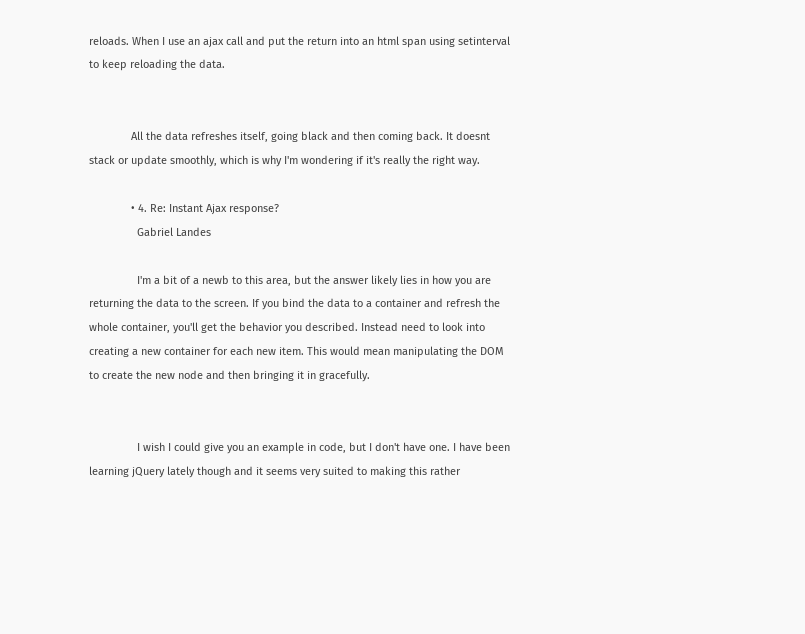reloads. When I use an ajax call and put the return into an html span using setinterval to keep reloading the data.


              All the data refreshes itself, going black and then coming back. It doesnt stack or update smoothly, which is why I'm wondering if it's really the right way.

              • 4. Re: Instant Ajax response?
                Gabriel Landes

                I'm a bit of a newb to this area, but the answer likely lies in how you are returning the data to the screen. If you bind the data to a container and refresh the whole container, you'll get the behavior you described. Instead need to look into creating a new container for each new item. This would mean manipulating the DOM to create the new node and then bringing it in gracefully.


                I wish I could give you an example in code, but I don't have one. I have been learning jQuery lately though and it seems very suited to making this rather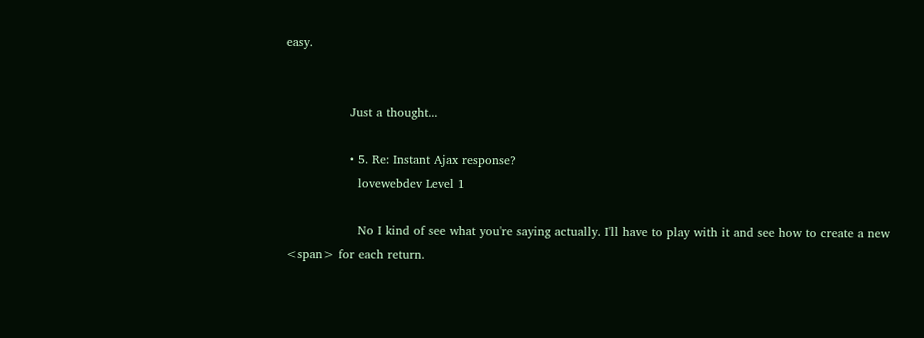easy.


                Just a thought...

                • 5. Re: Instant Ajax response?
                  lovewebdev Level 1

                  No I kind of see what you're saying actually. I'll have to play with it and see how to create a new <span> for each return.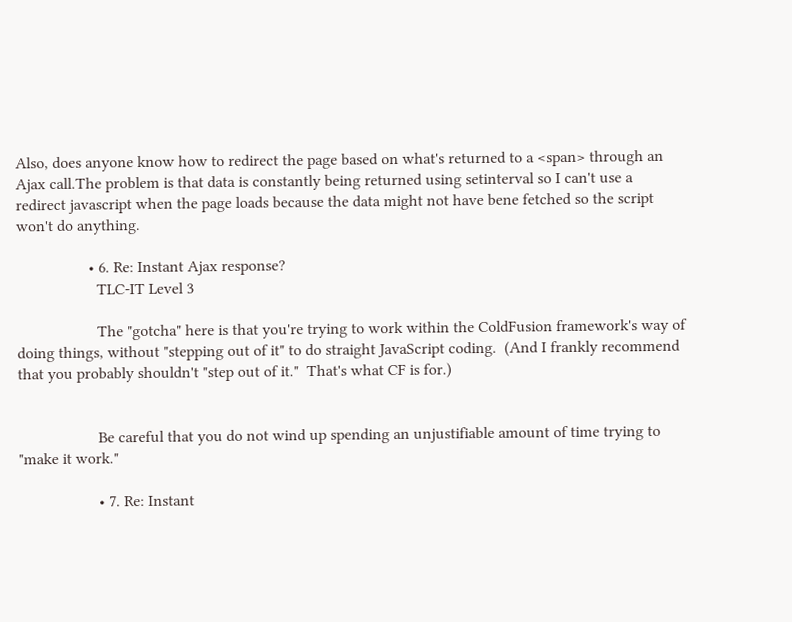Also, does anyone know how to redirect the page based on what's returned to a <span> through an Ajax call.The problem is that data is constantly being returned using setinterval so I can't use a redirect javascript when the page loads because the data might not have bene fetched so the script won't do anything.

                  • 6. Re: Instant Ajax response?
                    TLC-IT Level 3

                    The "gotcha" here is that you're trying to work within the ColdFusion framework's way of doing things, without "stepping out of it" to do straight JavaScript coding.  (And I frankly recommend that you probably shouldn't "step out of it."  That's what CF is for.)


                    Be careful that you do not wind up spending an unjustifiable amount of time trying to "make it work."

                    • 7. Re: Instant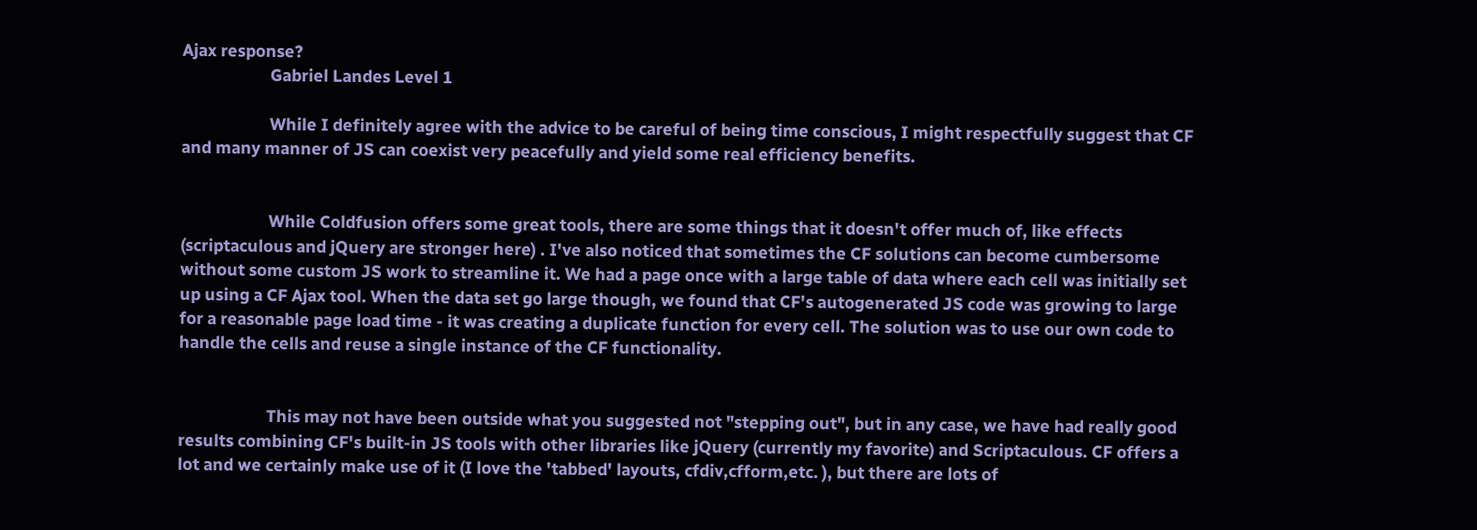Ajax response?
                      Gabriel Landes Level 1

                      While I definitely agree with the advice to be careful of being time conscious, I might respectfully suggest that CF and many manner of JS can coexist very peacefully and yield some real efficiency benefits.


                      While Coldfusion offers some great tools, there are some things that it doesn't offer much of, like effects (scriptaculous and jQuery are stronger here) . I've also noticed that sometimes the CF solutions can become cumbersome without some custom JS work to streamline it. We had a page once with a large table of data where each cell was initially set up using a CF Ajax tool. When the data set go large though, we found that CF's autogenerated JS code was growing to large for a reasonable page load time - it was creating a duplicate function for every cell. The solution was to use our own code to handle the cells and reuse a single instance of the CF functionality.


                      This may not have been outside what you suggested not "stepping out", but in any case, we have had really good results combining CF's built-in JS tools with other libraries like jQuery (currently my favorite) and Scriptaculous. CF offers a lot and we certainly make use of it (I love the 'tabbed' layouts, cfdiv,cfform,etc. ), but there are lots of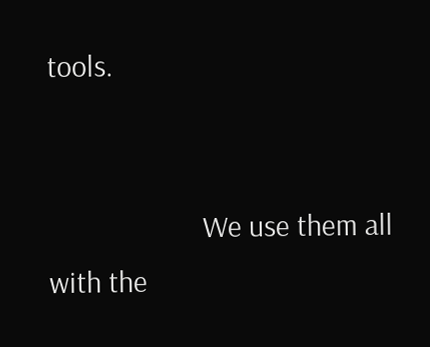tools.


                      We use them all with the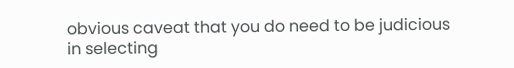obvious caveat that you do need to be judicious in selecting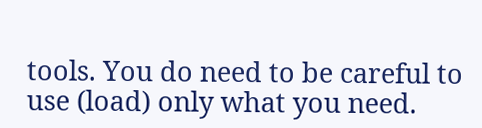tools. You do need to be careful to use (load) only what you need.